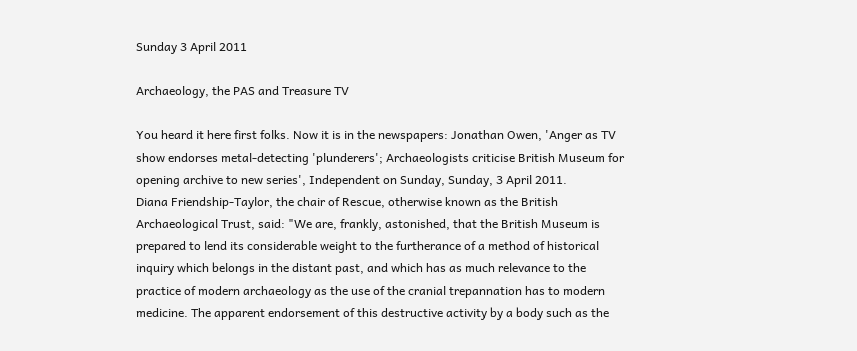Sunday 3 April 2011

Archaeology, the PAS and Treasure TV

You heard it here first folks. Now it is in the newspapers: Jonathan Owen, 'Anger as TV show endorses metal-detecting 'plunderers'; Archaeologists criticise British Museum for opening archive to new series', Independent on Sunday, Sunday, 3 April 2011.
Diana Friendship-Taylor, the chair of Rescue, otherwise known as the British Archaeological Trust, said: "We are, frankly, astonished, that the British Museum is prepared to lend its considerable weight to the furtherance of a method of historical inquiry which belongs in the distant past, and which has as much relevance to the practice of modern archaeology as the use of the cranial trepannation has to modern medicine. The apparent endorsement of this destructive activity by a body such as the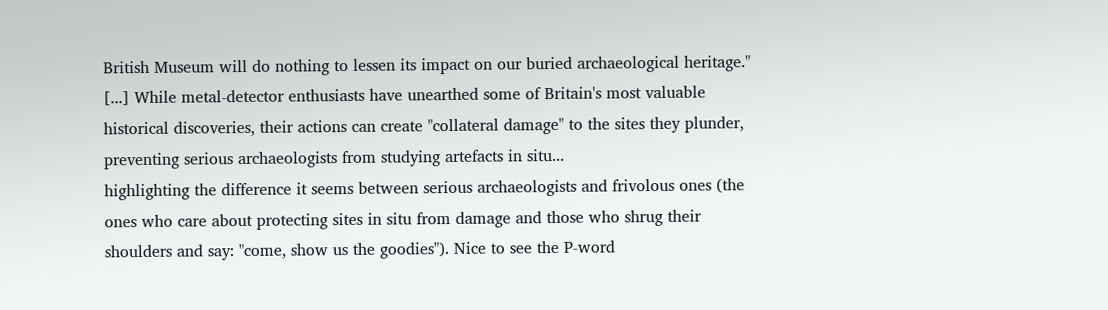British Museum will do nothing to lessen its impact on our buried archaeological heritage." [...] While metal-detector enthusiasts have unearthed some of Britain's most valuable historical discoveries, their actions can create "collateral damage" to the sites they plunder, preventing serious archaeologists from studying artefacts in situ...
highlighting the difference it seems between serious archaeologists and frivolous ones (the ones who care about protecting sites in situ from damage and those who shrug their shoulders and say: "come, show us the goodies"). Nice to see the P-word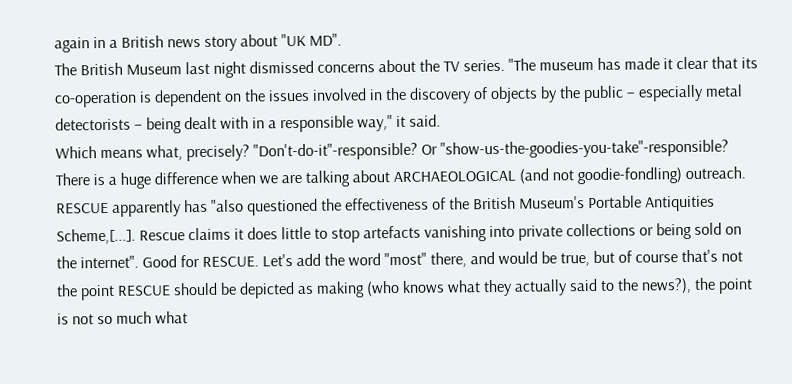again in a British news story about "UK MD".
The British Museum last night dismissed concerns about the TV series. "The museum has made it clear that its co-operation is dependent on the issues involved in the discovery of objects by the public – especially metal detectorists – being dealt with in a responsible way," it said.
Which means what, precisely? "Don't-do-it"-responsible? Or "show-us-the-goodies-you-take"-responsible? There is a huge difference when we are talking about ARCHAEOLOGICAL (and not goodie-fondling) outreach. RESCUE apparently has "also questioned the effectiveness of the British Museum's Portable Antiquities Scheme,[...]. Rescue claims it does little to stop artefacts vanishing into private collections or being sold on the internet". Good for RESCUE. Let's add the word "most" there, and would be true, but of course that's not the point RESCUE should be depicted as making (who knows what they actually said to the news?), the point is not so much what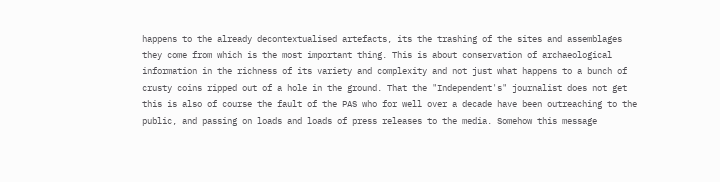happens to the already decontextualised artefacts, its the trashing of the sites and assemblages they come from which is the most important thing. This is about conservation of archaeological information in the richness of its variety and complexity and not just what happens to a bunch of crusty coins ripped out of a hole in the ground. That the "Independent's" journalist does not get this is also of course the fault of the PAS who for well over a decade have been outreaching to the public, and passing on loads and loads of press releases to the media. Somehow this message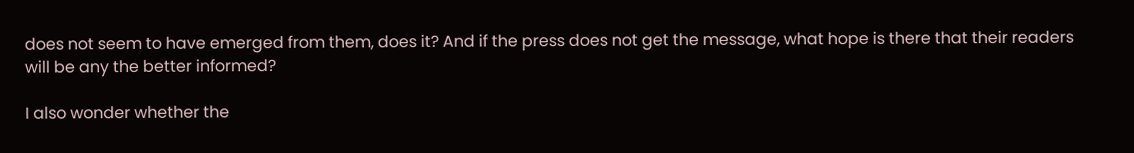does not seem to have emerged from them, does it? And if the press does not get the message, what hope is there that their readers will be any the better informed?

I also wonder whether the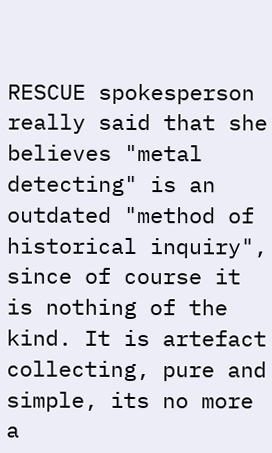RESCUE spokesperson really said that she believes "metal detecting" is an outdated "method of historical inquiry", since of course it is nothing of the kind. It is artefact collecting, pure and simple, its no more a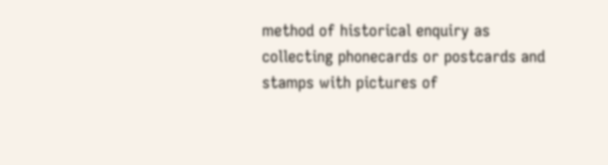method of historical enquiry as collecting phonecards or postcards and stamps with pictures of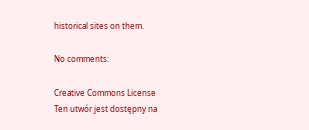historical sites on them.

No comments:

Creative Commons License
Ten utwór jest dostępny na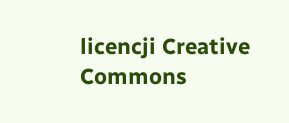licencji Creative Commons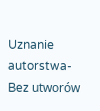Uznanie autorstwa-Bez utworów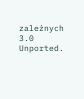zależnych 3.0 Unported.